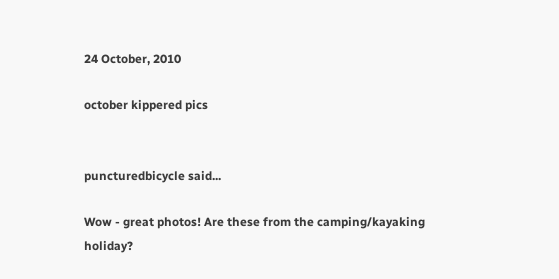24 October, 2010

october kippered pics


puncturedbicycle said...

Wow - great photos! Are these from the camping/kayaking holiday?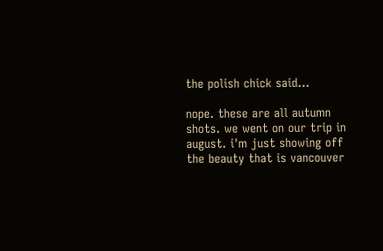the polish chick said...

nope. these are all autumn shots. we went on our trip in august. i'm just showing off the beauty that is vancouver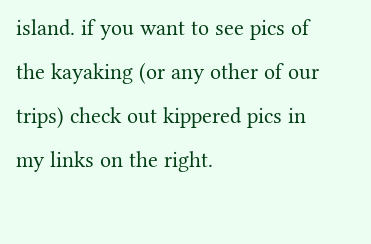island. if you want to see pics of the kayaking (or any other of our trips) check out kippered pics in my links on the right.